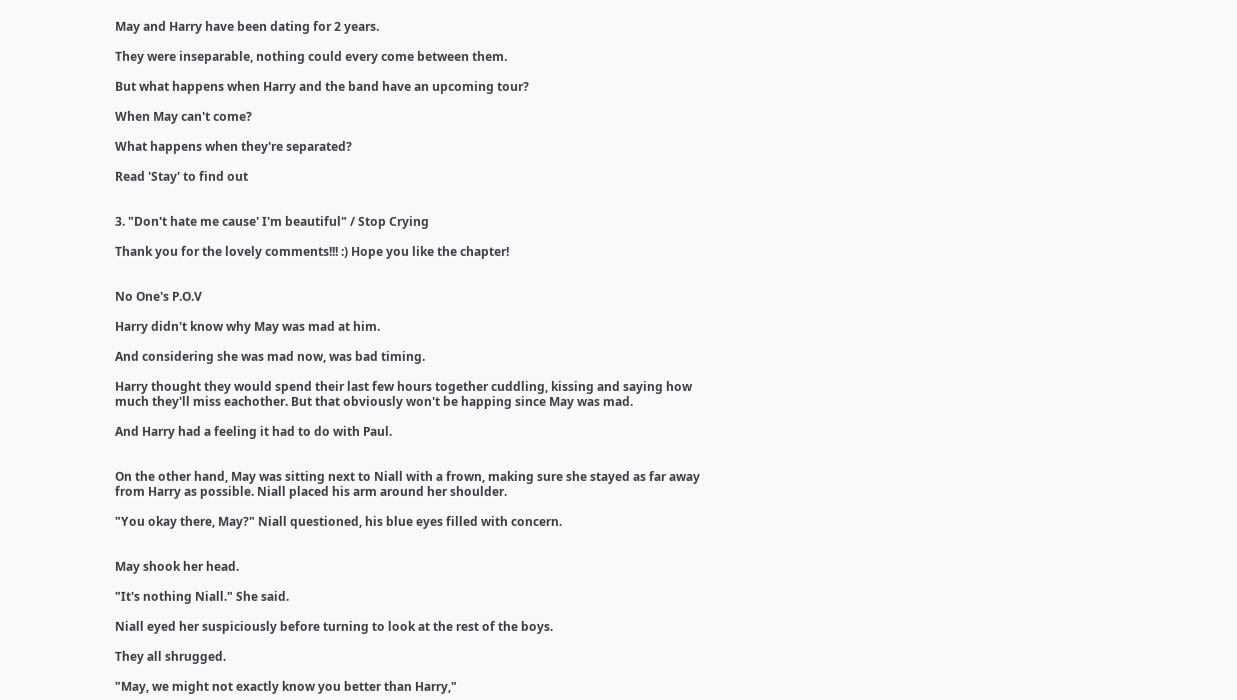May and Harry have been dating for 2 years.

They were inseparable, nothing could every come between them.

But what happens when Harry and the band have an upcoming tour?

When May can't come?

What happens when they're separated?

Read 'Stay' to find out


3. "Don't hate me cause' I'm beautiful" / Stop Crying

Thank you for the lovely comments!!! :) Hope you like the chapter!


No One's P.O.V

Harry didn't know why May was mad at him.

And considering she was mad now, was bad timing.

Harry thought they would spend their last few hours together cuddling, kissing and saying how much they'll miss eachother. But that obviously won't be happing since May was mad.

And Harry had a feeling it had to do with Paul.


On the other hand, May was sitting next to Niall with a frown, making sure she stayed as far away from Harry as possible. Niall placed his arm around her shoulder.

"You okay there, May?" Niall questioned, his blue eyes filled with concern.


May shook her head.

"It's nothing Niall." She said.

Niall eyed her suspiciously before turning to look at the rest of the boys.

They all shrugged.

"May, we might not exactly know you better than Harry,"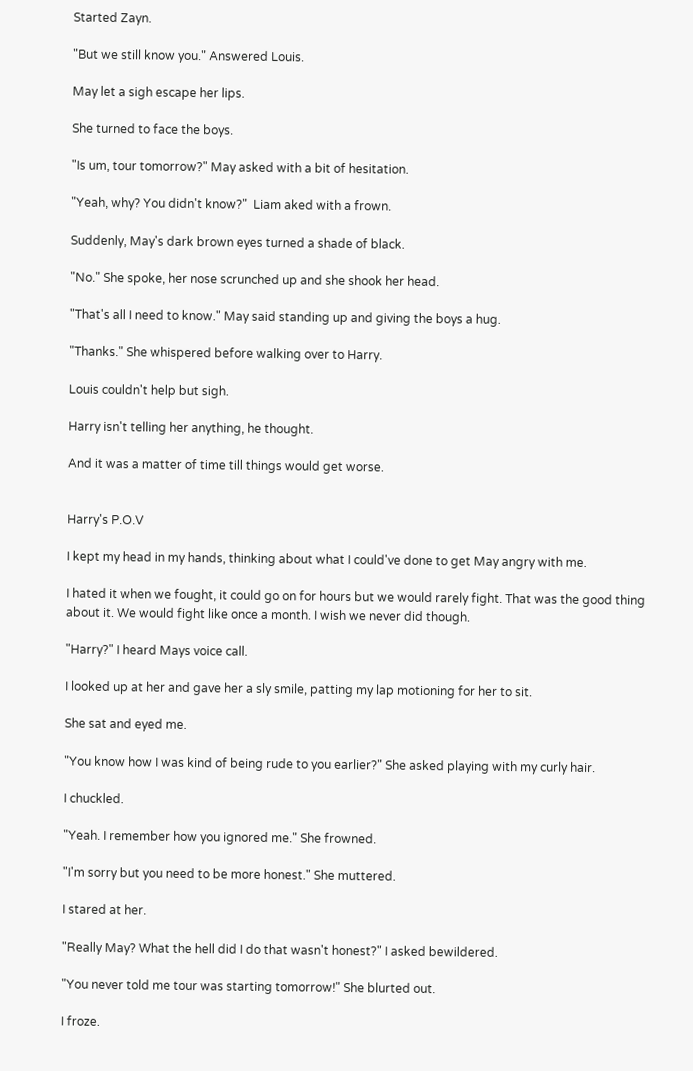Started Zayn.

"But we still know you." Answered Louis.

May let a sigh escape her lips.

She turned to face the boys.

"Is um, tour tomorrow?" May asked with a bit of hesitation.

"Yeah, why? You didn't know?"  Liam aked with a frown.

Suddenly, May's dark brown eyes turned a shade of black.

"No." She spoke, her nose scrunched up and she shook her head.

"That's all I need to know." May said standing up and giving the boys a hug.

"Thanks." She whispered before walking over to Harry.

Louis couldn't help but sigh.

Harry isn't telling her anything, he thought.

And it was a matter of time till things would get worse.


Harry's P.O.V

I kept my head in my hands, thinking about what I could've done to get May angry with me.

I hated it when we fought, it could go on for hours but we would rarely fight. That was the good thing about it. We would fight like once a month. I wish we never did though.

"Harry?" I heard Mays voice call.

I looked up at her and gave her a sly smile, patting my lap motioning for her to sit.

She sat and eyed me.

"You know how I was kind of being rude to you earlier?" She asked playing with my curly hair.

I chuckled.

"Yeah. I remember how you ignored me." She frowned.

"I'm sorry but you need to be more honest." She muttered.

I stared at her.

"Really May? What the hell did I do that wasn't honest?" I asked bewildered.

"You never told me tour was starting tomorrow!" She blurted out.

I froze.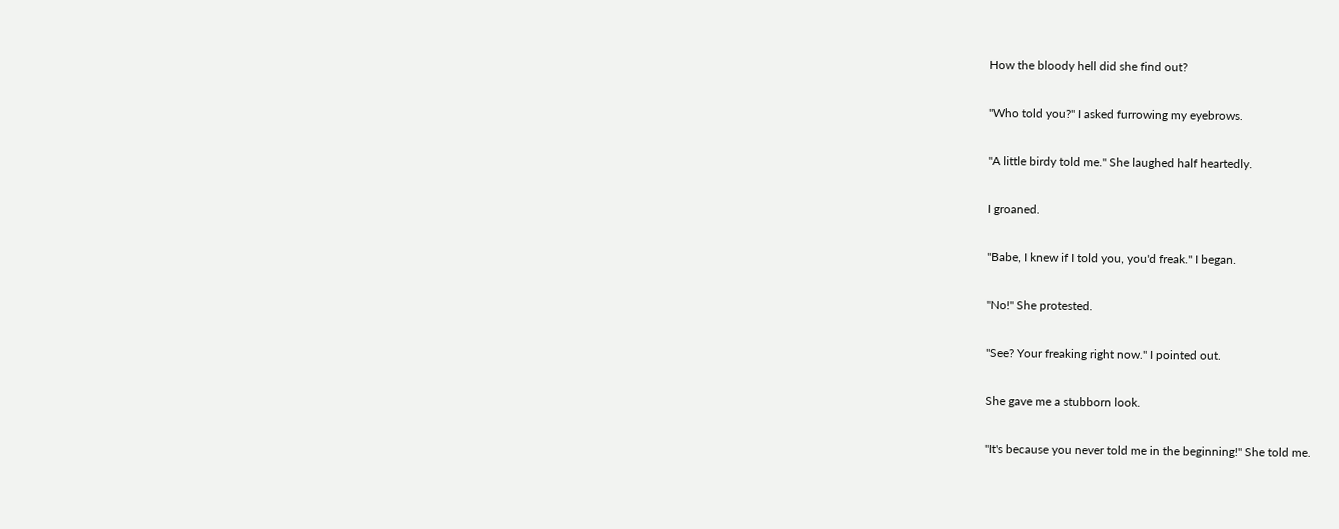How the bloody hell did she find out?

"Who told you?" I asked furrowing my eyebrows.

"A little birdy told me." She laughed half heartedly.

I groaned.

"Babe, I knew if I told you, you'd freak." I began.

"No!" She protested.

"See? Your freaking right now." I pointed out.

She gave me a stubborn look.

"It's because you never told me in the beginning!" She told me.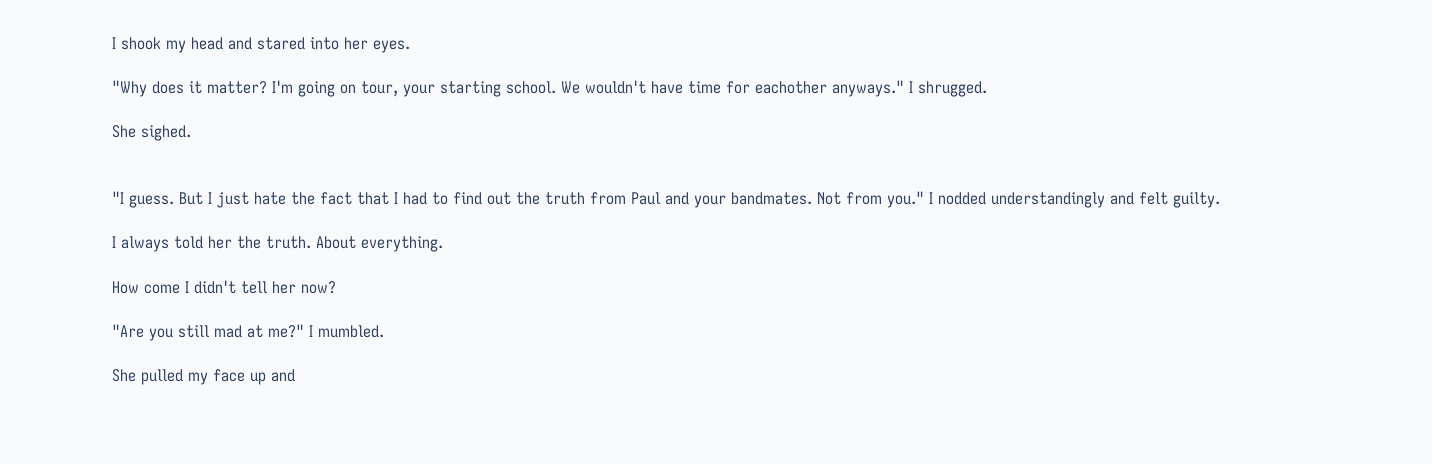I shook my head and stared into her eyes.

"Why does it matter? I'm going on tour, your starting school. We wouldn't have time for eachother anyways." I shrugged.

She sighed.


"I guess. But I just hate the fact that I had to find out the truth from Paul and your bandmates. Not from you." I nodded understandingly and felt guilty.

I always told her the truth. About everything.

How come I didn't tell her now?

"Are you still mad at me?" I mumbled.

She pulled my face up and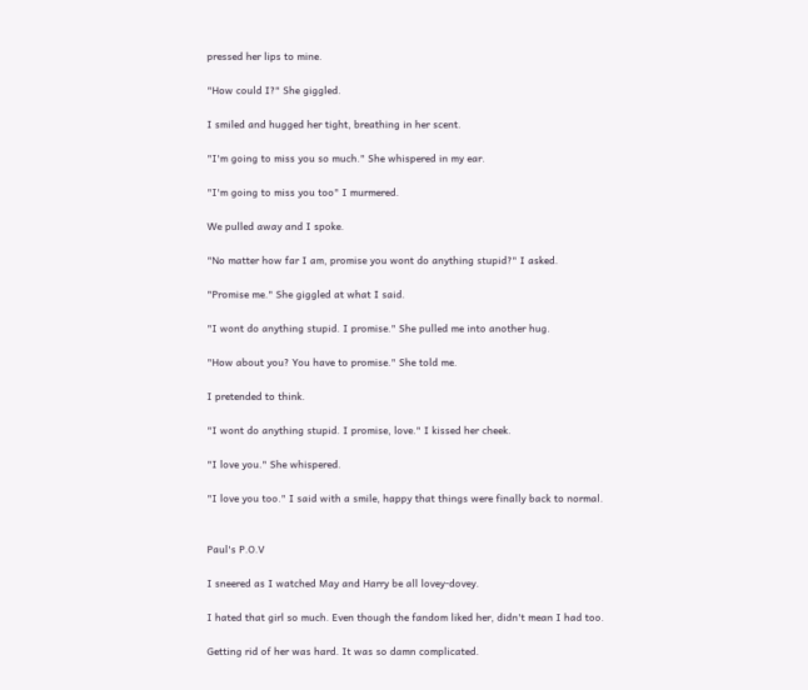pressed her lips to mine.

"How could I?" She giggled.

I smiled and hugged her tight, breathing in her scent.

"I'm going to miss you so much." She whispered in my ear.

"I'm going to miss you too" I murmered.

We pulled away and I spoke.

"No matter how far I am, promise you wont do anything stupid?" I asked.

"Promise me." She giggled at what I said.

"I wont do anything stupid. I promise." She pulled me into another hug.

"How about you? You have to promise." She told me.

I pretended to think.

"I wont do anything stupid. I promise, love." I kissed her cheek.

"I love you." She whispered.

"I love you too." I said with a smile, happy that things were finally back to normal.


Paul's P.O.V

I sneered as I watched May and Harry be all lovey-dovey.

I hated that girl so much. Even though the fandom liked her, didn't mean I had too.

Getting rid of her was hard. It was so damn complicated.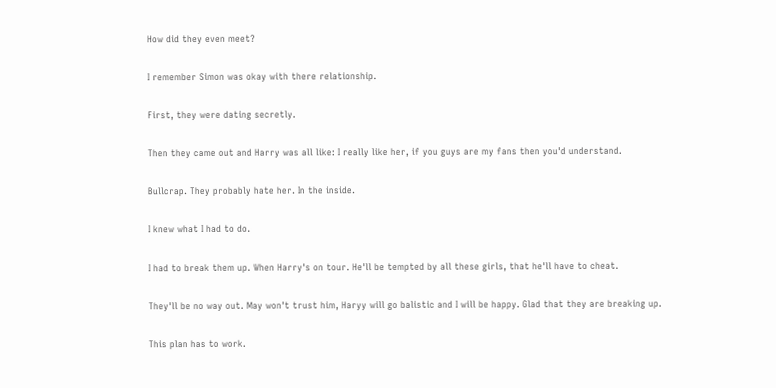How did they even meet?

I remember Simon was okay with there relationship.

First, they were dating secretly.

Then they came out and Harry was all like: I really like her, if you guys are my fans then you'd understand.

Bullcrap. They probably hate her. In the inside.

I knew what I had to do.

I had to break them up. When Harry's on tour. He'll be tempted by all these girls, that he'll have to cheat.

They'll be no way out. May won't trust him, Haryy will go balistic and I will be happy. Glad that they are breaking up.

This plan has to work.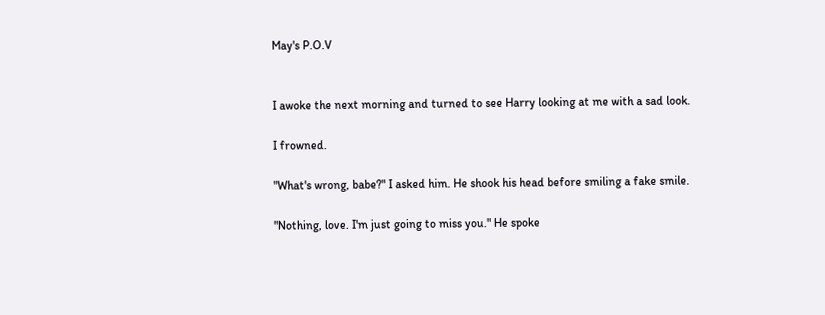May's P.O.V


I awoke the next morning and turned to see Harry looking at me with a sad look.

I frowned.

"What's wrong, babe?" I asked him. He shook his head before smiling a fake smile.

"Nothing, love. I'm just going to miss you." He spoke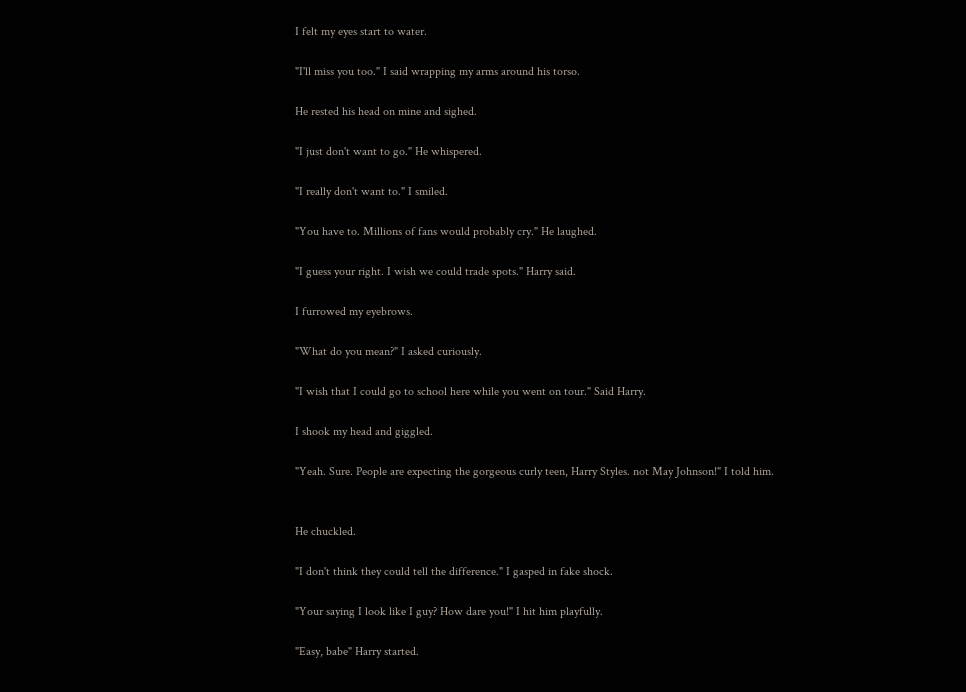I felt my eyes start to water.

"I'll miss you too." I said wrapping my arms around his torso.

He rested his head on mine and sighed.

"I just don't want to go." He whispered.

"I really don't want to." I smiled.

"You have to. Millions of fans would probably cry." He laughed.

"I guess your right. I wish we could trade spots." Harry said.

I furrowed my eyebrows.

"What do you mean?" I asked curiously.

"I wish that I could go to school here while you went on tour." Said Harry.

I shook my head and giggled.

"Yeah. Sure. People are expecting the gorgeous curly teen, Harry Styles. not May Johnson!" I told him.


He chuckled.

"I don't think they could tell the difference." I gasped in fake shock.

"Your saying I look like I guy? How dare you!" I hit him playfully.

"Easy, babe" Harry started.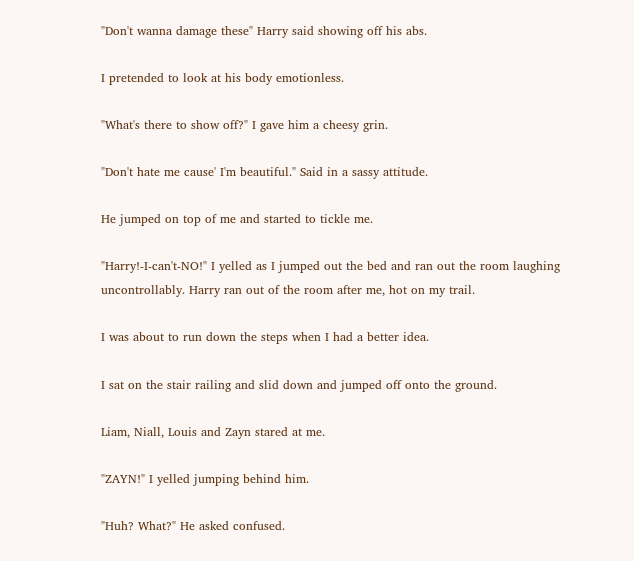"Don't wanna damage these" Harry said showing off his abs.

I pretended to look at his body emotionless.

"What's there to show off?" I gave him a cheesy grin.

"Don't hate me cause' I'm beautiful." Said in a sassy attitude.

He jumped on top of me and started to tickle me.

"Harry!-I-can't-NO!" I yelled as I jumped out the bed and ran out the room laughing uncontrollably. Harry ran out of the room after me, hot on my trail.

I was about to run down the steps when I had a better idea.

I sat on the stair railing and slid down and jumped off onto the ground.

Liam, Niall, Louis and Zayn stared at me.

"ZAYN!" I yelled jumping behind him.

"Huh? What?" He asked confused.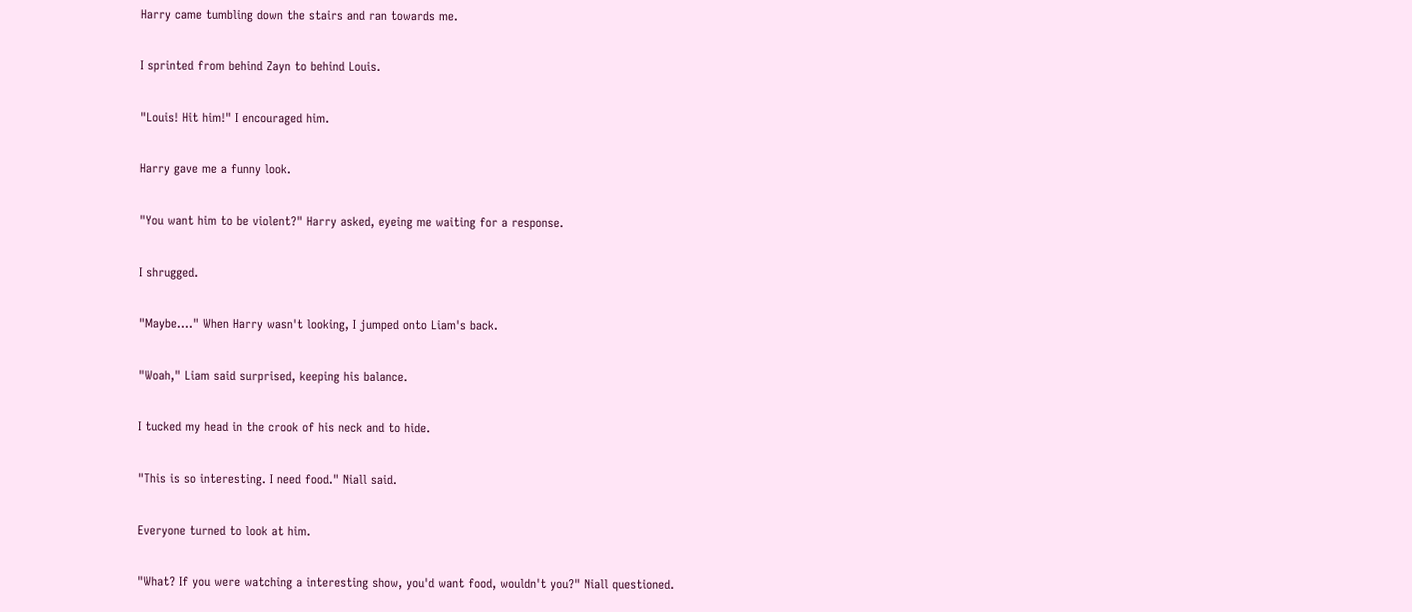Harry came tumbling down the stairs and ran towards me.

I sprinted from behind Zayn to behind Louis.

"Louis! Hit him!" I encouraged him.

Harry gave me a funny look.

"You want him to be violent?" Harry asked, eyeing me waiting for a response.

I shrugged.

"Maybe...." When Harry wasn't looking, I jumped onto Liam's back.

"Woah," Liam said surprised, keeping his balance.

I tucked my head in the crook of his neck and to hide.

"This is so interesting. I need food." Niall said.

Everyone turned to look at him.

"What? If you were watching a interesting show, you'd want food, wouldn't you?" Niall questioned.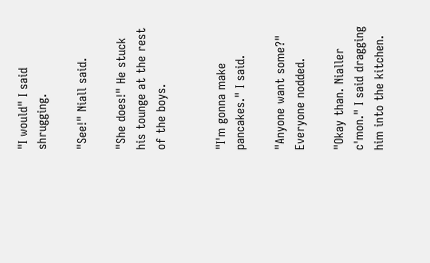"I would" I said shrugging.

"See!" Niall said.

"She does!" He stuck his tounge at the rest of the boys.


"I'm gonna make pancakes." I said.

"Anyone want some?" Everyone nodded.

"Okay than. Nialler c'mon." I said dragging him into the kitchen.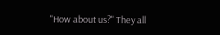"How about us?" They all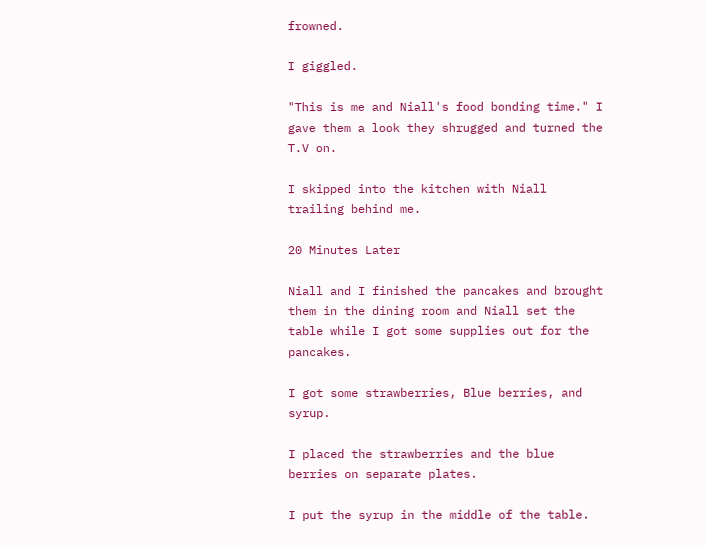frowned.

I giggled.

"This is me and Niall's food bonding time." I gave them a look they shrugged and turned the T.V on.

I skipped into the kitchen with Niall trailing behind me.

20 Minutes Later

Niall and I finished the pancakes and brought them in the dining room and Niall set the table while I got some supplies out for the pancakes.

I got some strawberries, Blue berries, and syrup.

I placed the strawberries and the blue berries on separate plates.

I put the syrup in the middle of the table.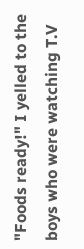"Foods ready!" I yelled to the boys who were watching T.V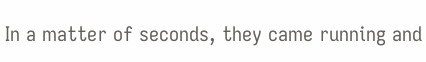In a matter of seconds, they came running and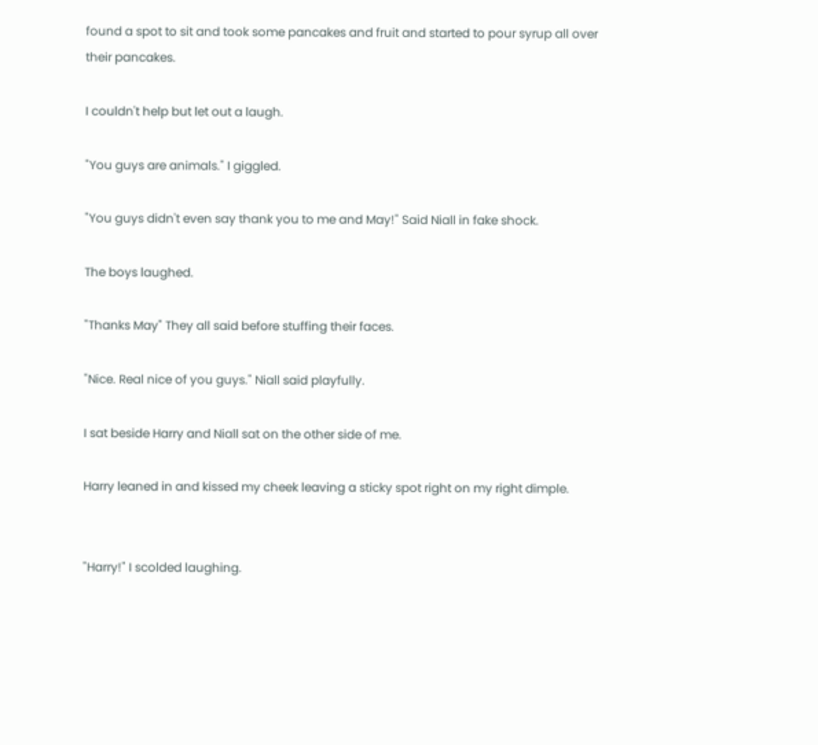found a spot to sit and took some pancakes and fruit and started to pour syrup all over their pancakes.

I couldn't help but let out a laugh.

"You guys are animals." I giggled.

"You guys didn't even say thank you to me and May!" Said Niall in fake shock.

The boys laughed.

"Thanks May" They all said before stuffing their faces.

"Nice. Real nice of you guys." Niall said playfully.

I sat beside Harry and Niall sat on the other side of me.

Harry leaned in and kissed my cheek leaving a sticky spot right on my right dimple.


"Harry!" I scolded laughing.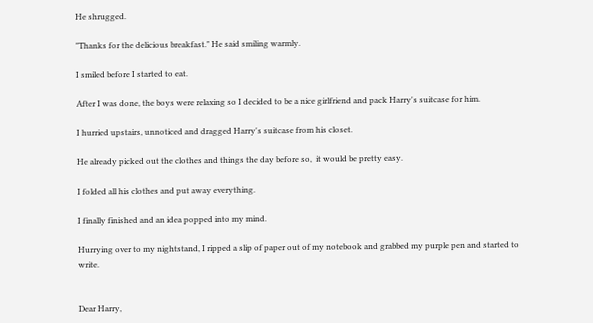He shrugged.

"Thanks for the delicious breakfast." He said smiling warmly.

I smiled before I started to eat.

After I was done, the boys were relaxing so I decided to be a nice girlfriend and pack Harry's suitcase for him.

I hurried upstairs, unnoticed and dragged Harry's suitcase from his closet.

He already picked out the clothes and things the day before so,  it would be pretty easy.

I folded all his clothes and put away everything.

I finally finished and an idea popped into my mind.

Hurrying over to my nightstand, I ripped a slip of paper out of my notebook and grabbed my purple pen and started to write.


Dear Harry,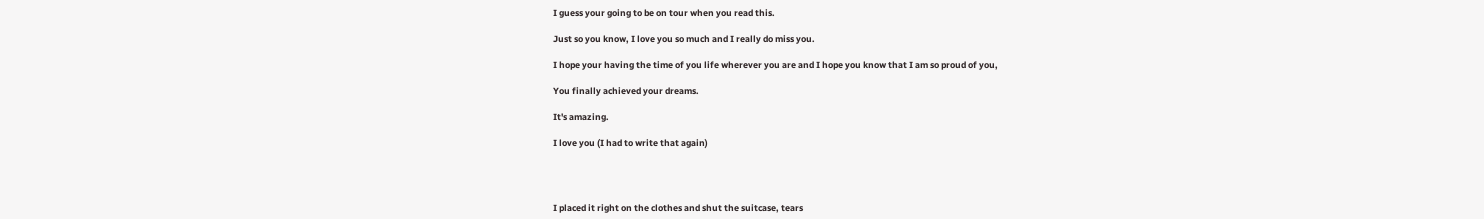I guess your going to be on tour when you read this.

Just so you know, I love you so much and I really do miss you.

I hope your having the time of you life wherever you are and I hope you know that I am so proud of you,

You finally achieved your dreams.

It's amazing.

I love you (I had to write that again)




I placed it right on the clothes and shut the suitcase, tears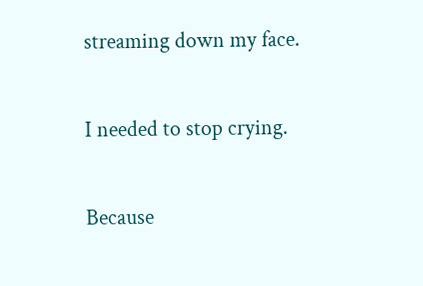streaming down my face.

I needed to stop crying.

Because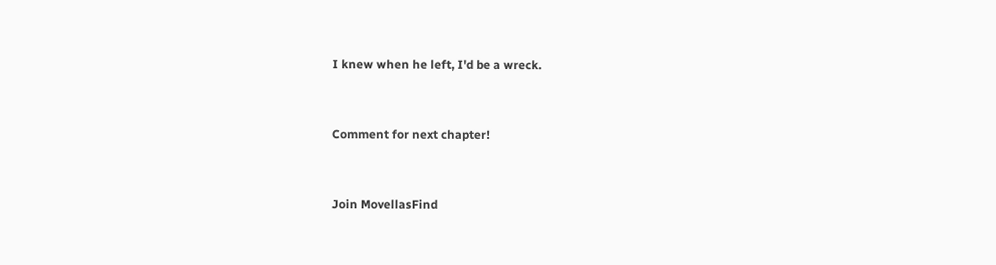I knew when he left, I'd be a wreck.


Comment for next chapter!


Join MovellasFind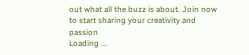out what all the buzz is about. Join now to start sharing your creativity and passion
Loading ...